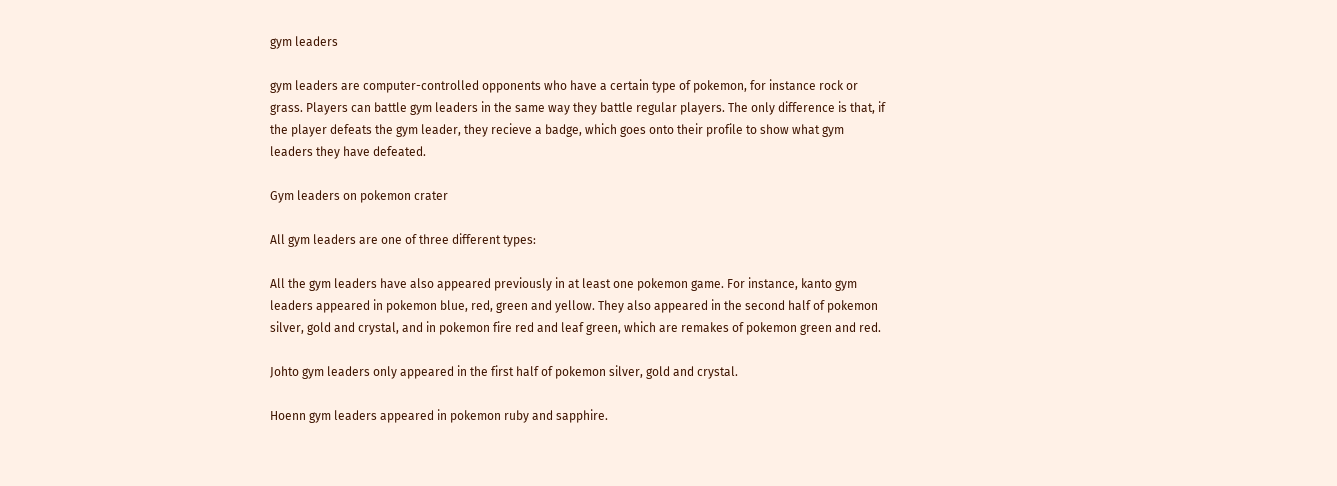gym leaders

gym leaders are computer-controlled opponents who have a certain type of pokemon, for instance rock or grass. Players can battle gym leaders in the same way they battle regular players. The only difference is that, if the player defeats the gym leader, they recieve a badge, which goes onto their profile to show what gym leaders they have defeated.

Gym leaders on pokemon crater

All gym leaders are one of three different types:

All the gym leaders have also appeared previously in at least one pokemon game. For instance, kanto gym leaders appeared in pokemon blue, red, green and yellow. They also appeared in the second half of pokemon silver, gold and crystal, and in pokemon fire red and leaf green, which are remakes of pokemon green and red.

Johto gym leaders only appeared in the first half of pokemon silver, gold and crystal.

Hoenn gym leaders appeared in pokemon ruby and sapphire.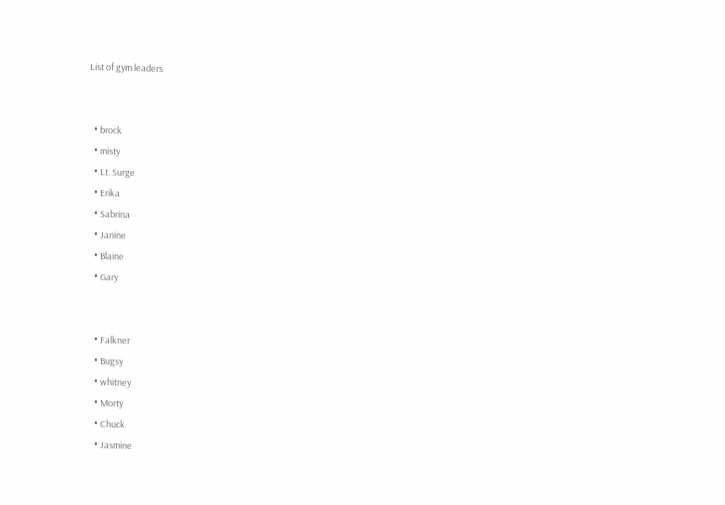List of gym leaders


  • brock
  • misty
  • Lt. Surge
  • Erika
  • Sabrina
  • Janine
  • Blaine
  • Gary


  • Falkner
  • Bugsy
  • whitney
  • Morty
  • Chuck
  • Jasmine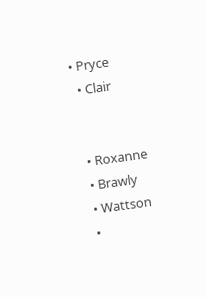• Pryce
  • Clair


  • Roxanne
  • Brawly
  • Wattson
  •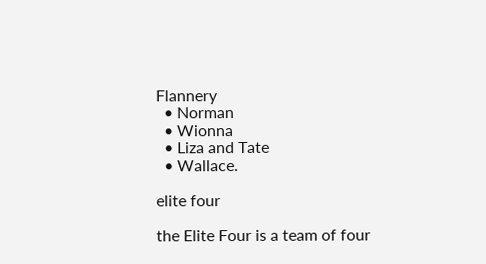Flannery
  • Norman
  • Wionna
  • Liza and Tate
  • Wallace.

elite four

the Elite Four is a team of four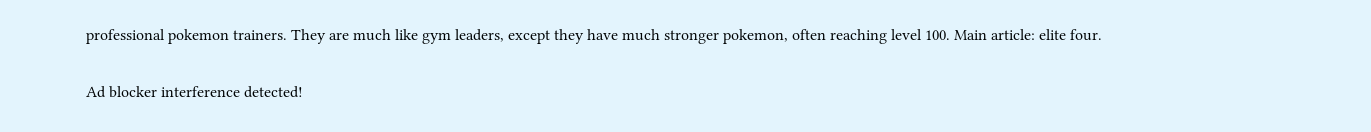professional pokemon trainers. They are much like gym leaders, except they have much stronger pokemon, often reaching level 100. Main article: elite four.

Ad blocker interference detected!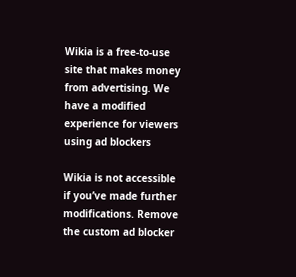Wikia is a free-to-use site that makes money from advertising. We have a modified experience for viewers using ad blockers

Wikia is not accessible if you’ve made further modifications. Remove the custom ad blocker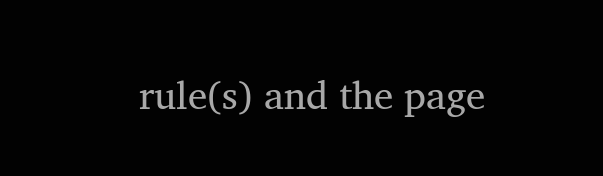rule(s) and the page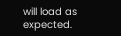will load as expected.